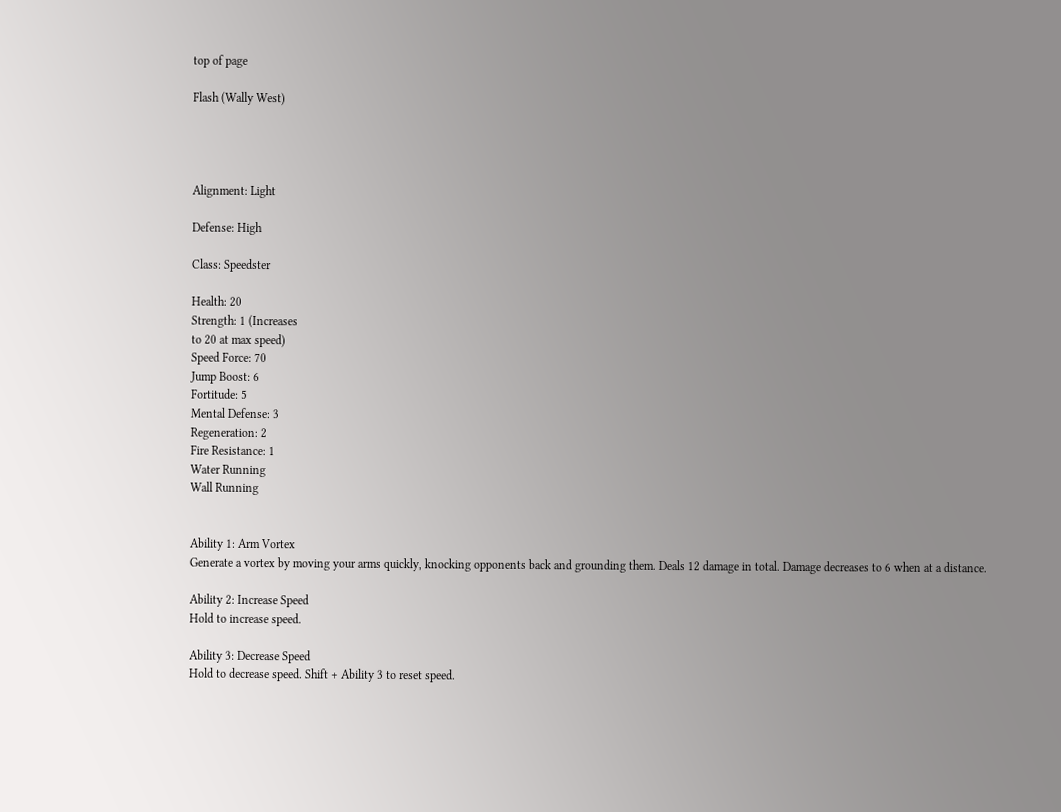top of page

Flash (Wally West)




Alignment: Light

Defense: High

Class: Speedster

Health: 20
Strength: 1 (Increases
to 20 at max speed)
Speed Force: 70
Jump Boost: 6
Fortitude: 5
Mental Defense: 3
Regeneration: 2
Fire Resistance: 1
Water Running
Wall Running


Ability 1: Arm Vortex
Generate a vortex by moving your arms quickly, knocking opponents back and grounding them. Deals 12 damage in total. Damage decreases to 6 when at a distance.

Ability 2: Increase Speed
Hold to increase speed.

Ability 3: Decrease Speed
Hold to decrease speed. Shift + Ability 3 to reset speed.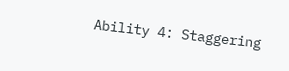Ability 4: Staggering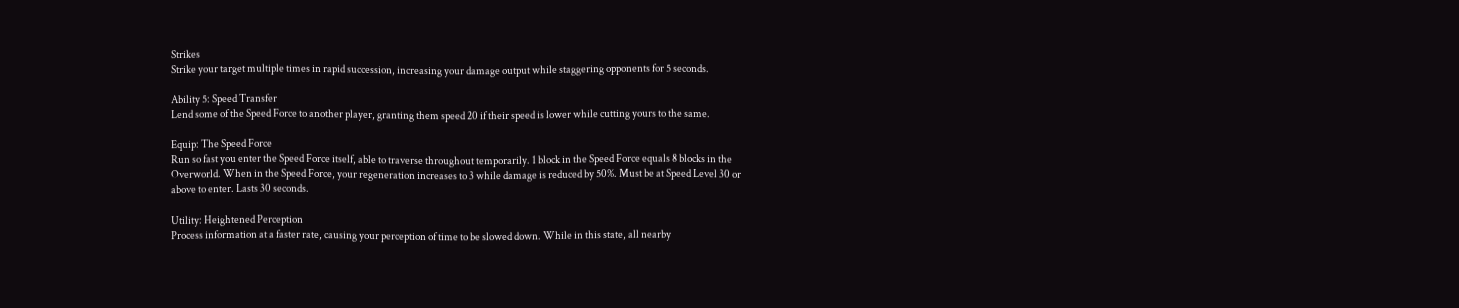Strikes
Strike your target multiple times in rapid succession, increasing your damage output while staggering opponents for 5 seconds.

Ability 5: Speed Transfer
Lend some of the Speed Force to another player, granting them speed 20 if their speed is lower while cutting yours to the same.

Equip: The Speed Force
Run so fast you enter the Speed Force itself, able to traverse throughout temporarily. 1 block in the Speed Force equals 8 blocks in the Overworld. When in the Speed Force, your regeneration increases to 3 while damage is reduced by 50%. Must be at Speed Level 30 or above to enter. Lasts 30 seconds.

Utility: Heightened Perception
Process information at a faster rate, causing your perception of time to be slowed down. While in this state, all nearby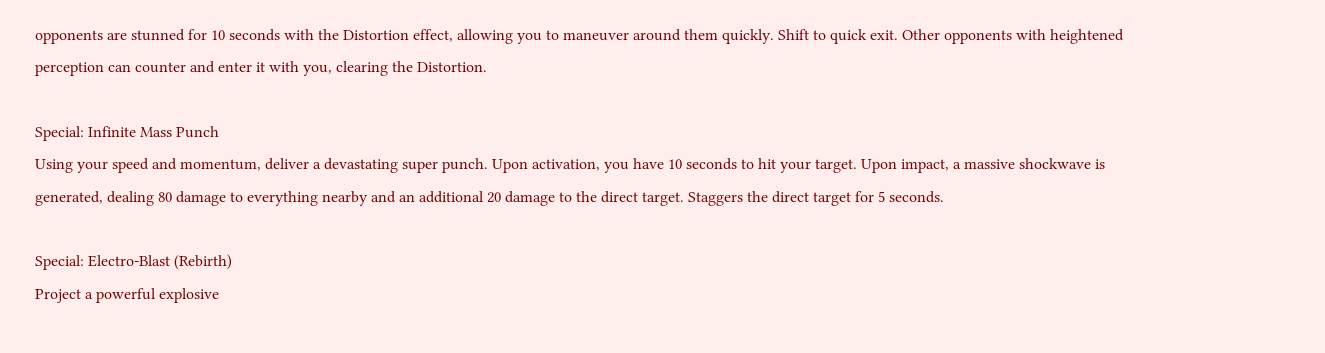opponents are stunned for 10 seconds with the Distortion effect, allowing you to maneuver around them quickly. Shift to quick exit. Other opponents with heightened perception can counter and enter it with you, clearing the Distortion.

Special: Infinite Mass Punch
Using your speed and momentum, deliver a devastating super punch. Upon activation, you have 10 seconds to hit your target. Upon impact, a massive shockwave is generated, dealing 80 damage to everything nearby and an additional 20 damage to the direct target. Staggers the direct target for 5 seconds.

Special: Electro-Blast (Rebirth)
Project a powerful explosive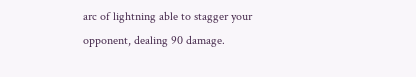arc of lightning able to stagger your opponent, dealing 90 damage.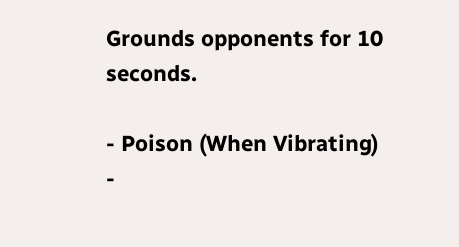Grounds opponents for 10 seconds.

- Poison (When Vibrating)
-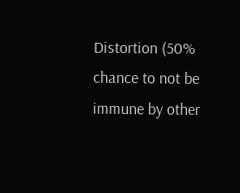Distortion (50% chance to not be immune by other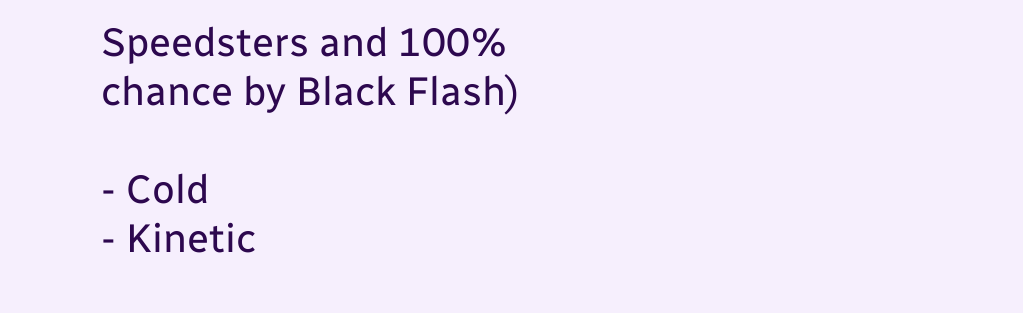Speedsters and 100% chance by Black Flash)

- Cold
- Kinetic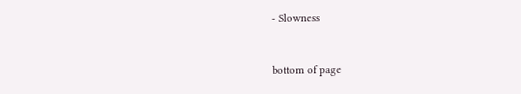- Slowness


bottom of page